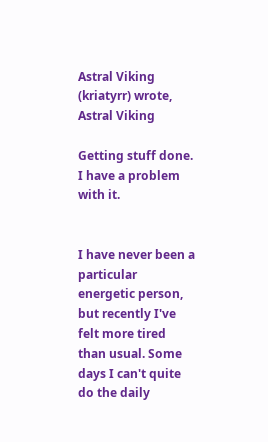Astral Viking (kriatyrr) wrote,
Astral Viking

Getting stuff done. I have a problem with it.


I have never been a particular energetic person, but recently I've felt more tired than usual. Some days I can't quite do the daily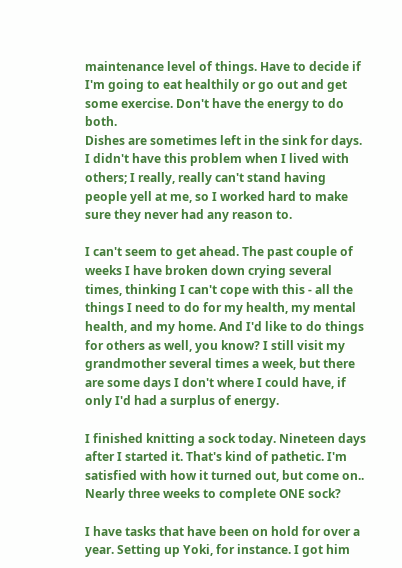maintenance level of things. Have to decide if I'm going to eat healthily or go out and get some exercise. Don't have the energy to do both.
Dishes are sometimes left in the sink for days. I didn't have this problem when I lived with others; I really, really can't stand having people yell at me, so I worked hard to make sure they never had any reason to.

I can't seem to get ahead. The past couple of weeks I have broken down crying several times, thinking I can't cope with this - all the things I need to do for my health, my mental health, and my home. And I'd like to do things for others as well, you know? I still visit my grandmother several times a week, but there are some days I don't where I could have, if only I'd had a surplus of energy.

I finished knitting a sock today. Nineteen days after I started it. That's kind of pathetic. I'm satisfied with how it turned out, but come on.. Nearly three weeks to complete ONE sock?

I have tasks that have been on hold for over a year. Setting up Yoki, for instance. I got him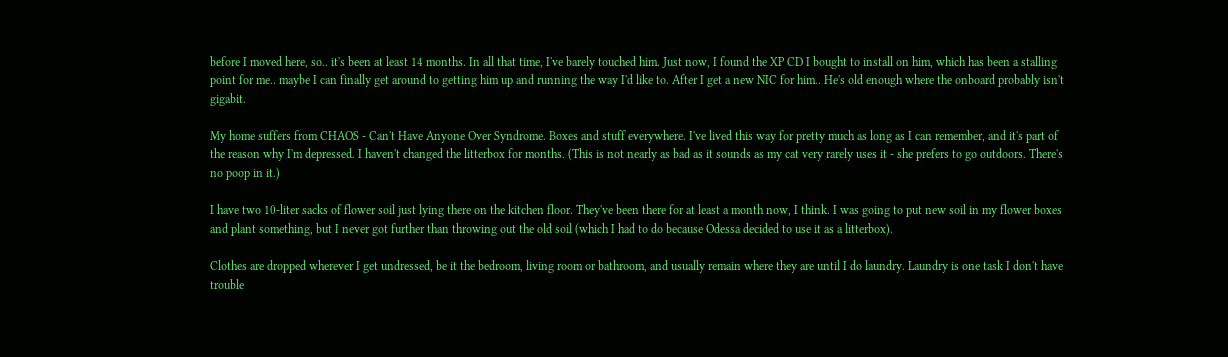before I moved here, so.. it's been at least 14 months. In all that time, I've barely touched him. Just now, I found the XP CD I bought to install on him, which has been a stalling point for me.. maybe I can finally get around to getting him up and running the way I'd like to. After I get a new NIC for him.. He's old enough where the onboard probably isn't gigabit.

My home suffers from CHAOS - Can't Have Anyone Over Syndrome. Boxes and stuff everywhere. I've lived this way for pretty much as long as I can remember, and it's part of the reason why I'm depressed. I haven't changed the litterbox for months. (This is not nearly as bad as it sounds as my cat very rarely uses it - she prefers to go outdoors. There's no poop in it.)

I have two 10-liter sacks of flower soil just lying there on the kitchen floor. They've been there for at least a month now, I think. I was going to put new soil in my flower boxes and plant something, but I never got further than throwing out the old soil (which I had to do because Odessa decided to use it as a litterbox).

Clothes are dropped wherever I get undressed, be it the bedroom, living room or bathroom, and usually remain where they are until I do laundry. Laundry is one task I don't have trouble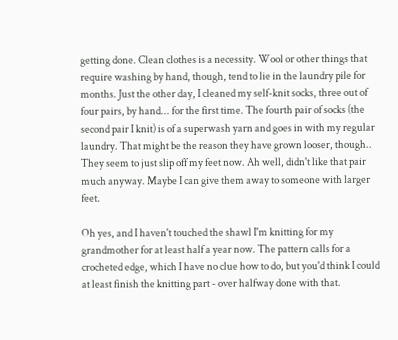getting done. Clean clothes is a necessity. Wool or other things that require washing by hand, though, tend to lie in the laundry pile for months. Just the other day, I cleaned my self-knit socks, three out of four pairs, by hand... for the first time. The fourth pair of socks (the second pair I knit) is of a superwash yarn and goes in with my regular laundry. That might be the reason they have grown looser, though.. They seem to just slip off my feet now. Ah well, didn't like that pair much anyway. Maybe I can give them away to someone with larger feet.

Oh yes, and I haven't touched the shawl I'm knitting for my grandmother for at least half a year now. The pattern calls for a crocheted edge, which I have no clue how to do, but you'd think I could at least finish the knitting part - over halfway done with that.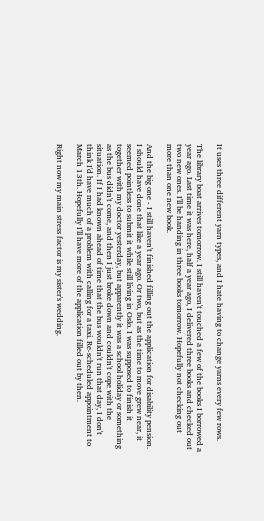It uses three different yarn types, and I hate having to change yarns every few rows.

The library boat arrives tomorrow. I still haven't touched a few of the books I borrowed a year ago. Last time it was here, half a year ago, I delivered three books and checked out two new ones. I'll be handing in three books tomorrow. Hopefully not checking out more than one new book.

And the big one - I still haven't finished filling out the application for disability pension. I should have done that like a year ago. Or two, but as the time to move grew near, it seemed pointless to submit it while still living in Oslo. I was supposed to finish it together with my doctor yesterday, but apparently it was a school holiday or something as the bus didn't come, and then I just broke down and couldn't cope with the situation. If I had known ahead of time that the bus wouldn't run that day, I don't think I'd have much of a problem with calling for a taxi. Re-scheduled appointment to March 13th. Hopefully I'll have more of the application filled out by then.

Right now my main stress factor is my sister's wedding.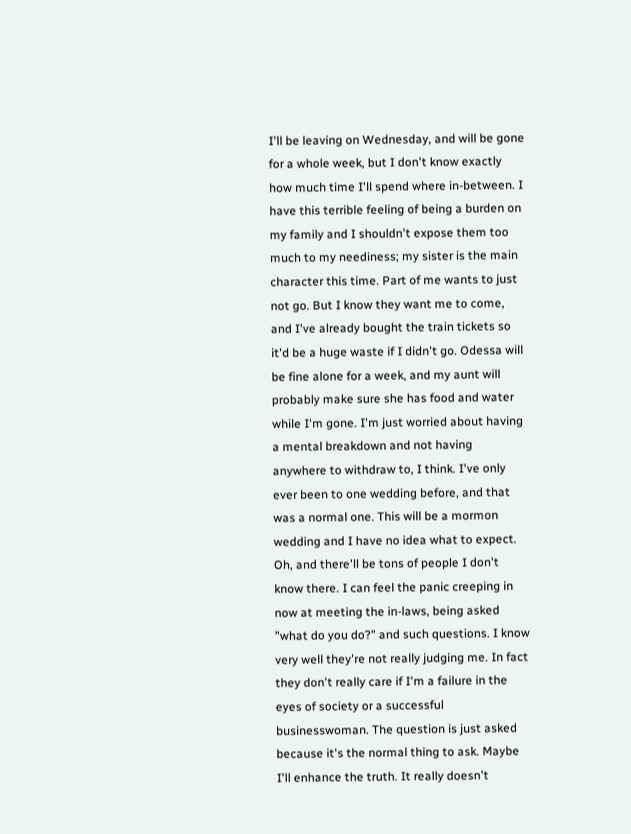I'll be leaving on Wednesday, and will be gone for a whole week, but I don't know exactly how much time I'll spend where in-between. I have this terrible feeling of being a burden on my family and I shouldn't expose them too much to my neediness; my sister is the main character this time. Part of me wants to just not go. But I know they want me to come, and I've already bought the train tickets so it'd be a huge waste if I didn't go. Odessa will be fine alone for a week, and my aunt will probably make sure she has food and water while I'm gone. I'm just worried about having a mental breakdown and not having anywhere to withdraw to, I think. I've only ever been to one wedding before, and that was a normal one. This will be a mormon wedding and I have no idea what to expect. Oh, and there'll be tons of people I don't know there. I can feel the panic creeping in now at meeting the in-laws, being asked "what do you do?" and such questions. I know very well they're not really judging me. In fact they don't really care if I'm a failure in the eyes of society or a successful businesswoman. The question is just asked because it's the normal thing to ask. Maybe I'll enhance the truth. It really doesn't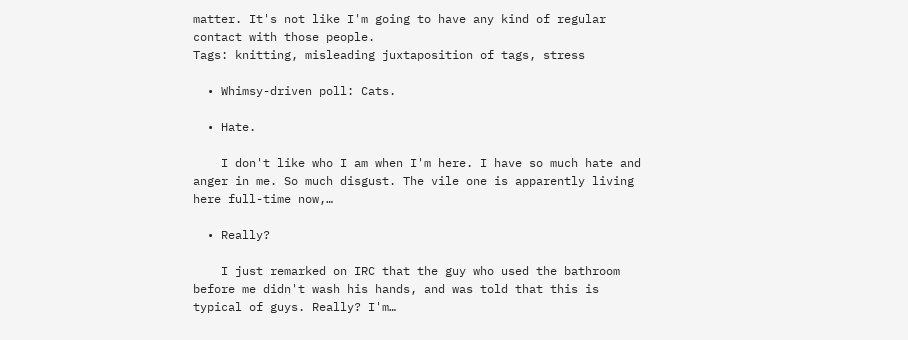matter. It's not like I'm going to have any kind of regular contact with those people.
Tags: knitting, misleading juxtaposition of tags, stress

  • Whimsy-driven poll: Cats.

  • Hate.

    I don't like who I am when I'm here. I have so much hate and anger in me. So much disgust. The vile one is apparently living here full-time now,…

  • Really?

    I just remarked on IRC that the guy who used the bathroom before me didn't wash his hands, and was told that this is typical of guys. Really? I'm…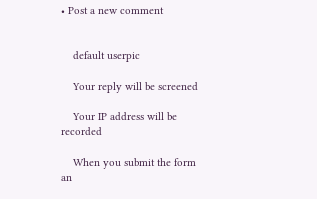• Post a new comment


    default userpic

    Your reply will be screened

    Your IP address will be recorded

    When you submit the form an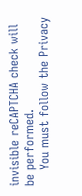invisible reCAPTCHA check will be performed.
    You must follow the Privacy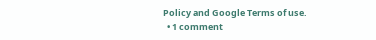Policy and Google Terms of use.
  • 1 comment